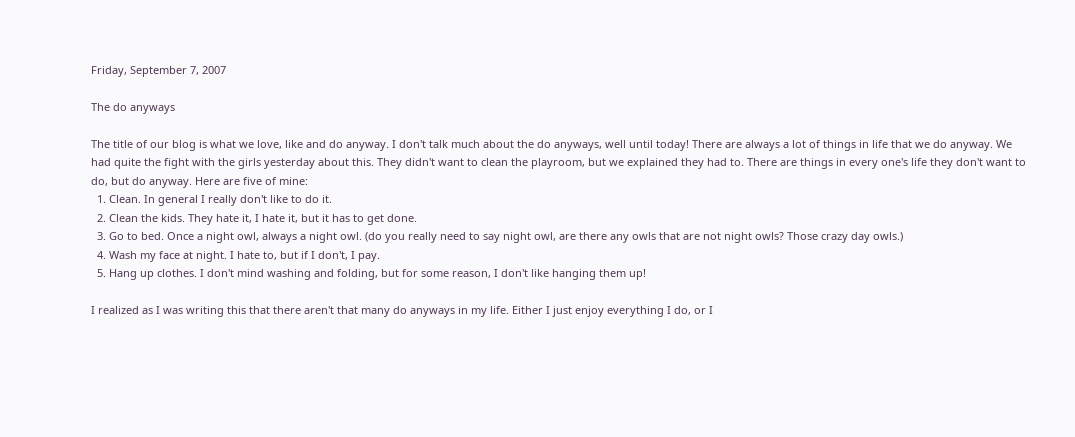Friday, September 7, 2007

The do anyways

The title of our blog is what we love, like and do anyway. I don't talk much about the do anyways, well until today! There are always a lot of things in life that we do anyway. We had quite the fight with the girls yesterday about this. They didn't want to clean the playroom, but we explained they had to. There are things in every one's life they don't want to do, but do anyway. Here are five of mine:
  1. Clean. In general I really don't like to do it.
  2. Clean the kids. They hate it, I hate it, but it has to get done.
  3. Go to bed. Once a night owl, always a night owl. (do you really need to say night owl, are there any owls that are not night owls? Those crazy day owls.)
  4. Wash my face at night. I hate to, but if I don't, I pay.
  5. Hang up clothes. I don't mind washing and folding, but for some reason, I don't like hanging them up!

I realized as I was writing this that there aren't that many do anyways in my life. Either I just enjoy everything I do, or I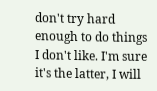don't try hard enough to do things I don't like. I'm sure it's the latter, I will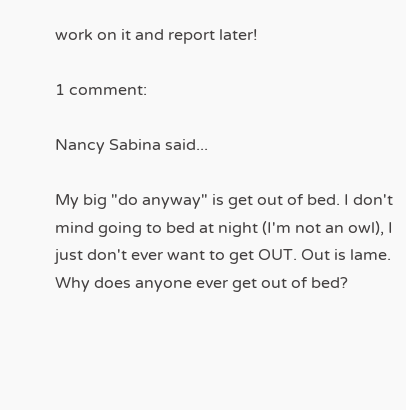work on it and report later!

1 comment:

Nancy Sabina said...

My big "do anyway" is get out of bed. I don't mind going to bed at night (I'm not an owl), I just don't ever want to get OUT. Out is lame. Why does anyone ever get out of bed?